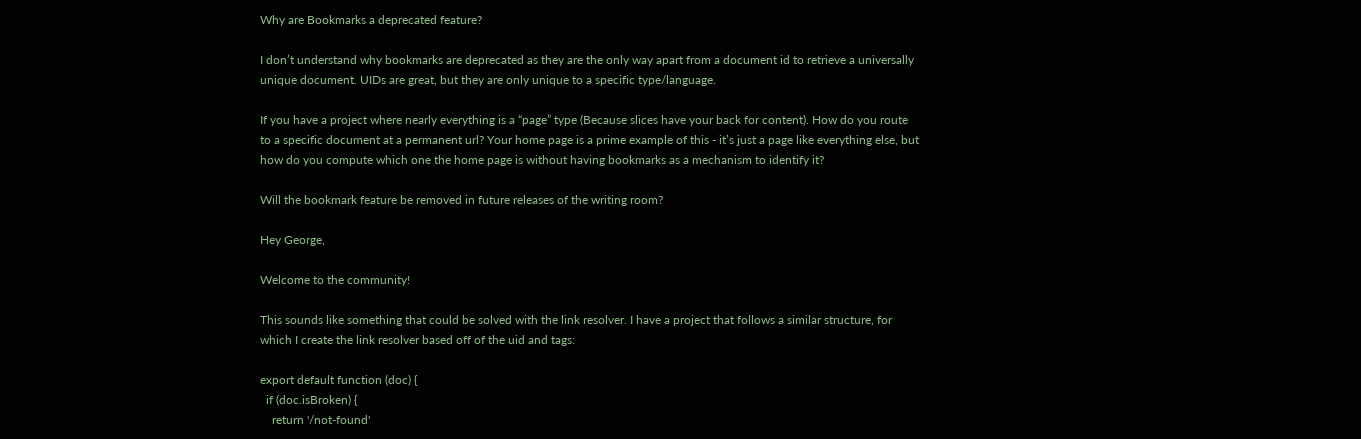Why are Bookmarks a deprecated feature?

I don’t understand why bookmarks are deprecated as they are the only way apart from a document id to retrieve a universally unique document. UIDs are great, but they are only unique to a specific type/language.

If you have a project where nearly everything is a “page” type (Because slices have your back for content). How do you route to a specific document at a permanent url? Your home page is a prime example of this - it’s just a page like everything else, but how do you compute which one the home page is without having bookmarks as a mechanism to identify it?

Will the bookmark feature be removed in future releases of the writing room?

Hey George,

Welcome to the community!

This sounds like something that could be solved with the link resolver. I have a project that follows a similar structure, for which I create the link resolver based off of the uid and tags:

export default function (doc) {
  if (doc.isBroken) {
    return '/not-found'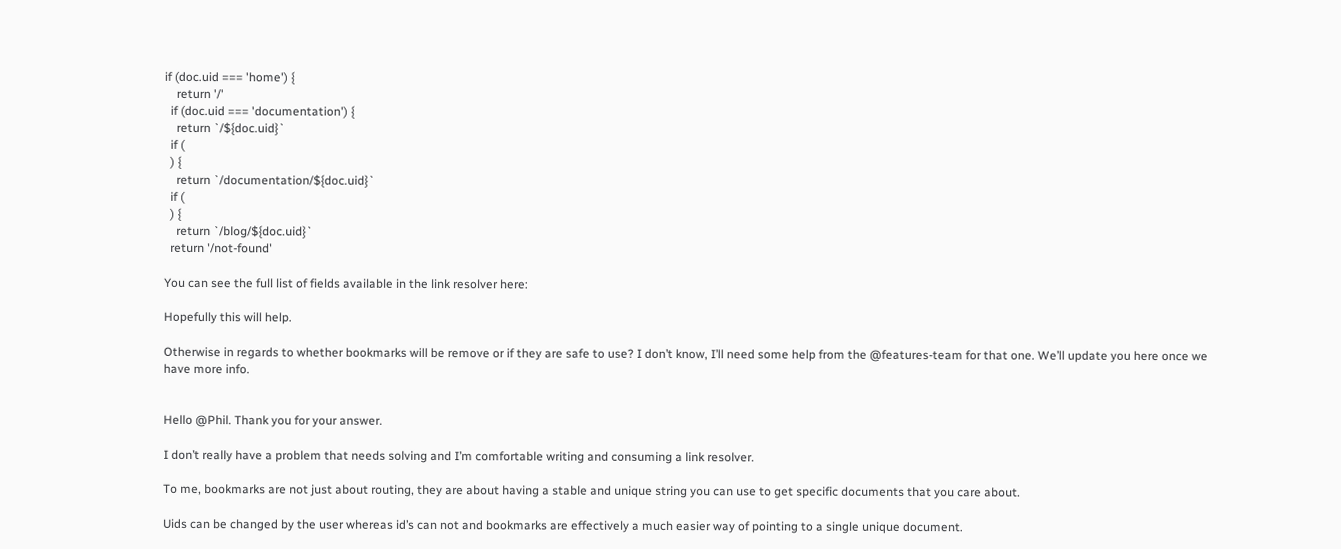if (doc.uid === 'home') {
    return '/'
  if (doc.uid === 'documentation') {
    return `/${doc.uid}`
  if (
  ) {
    return `/documentation/${doc.uid}`
  if (
  ) {
    return `/blog/${doc.uid}`
  return '/not-found'

You can see the full list of fields available in the link resolver here:

Hopefully this will help.

Otherwise in regards to whether bookmarks will be remove or if they are safe to use? I don’t know, I’ll need some help from the @features-team for that one. We’ll update you here once we have more info.


Hello @Phil. Thank you for your answer.

I don’t really have a problem that needs solving and I’m comfortable writing and consuming a link resolver.

To me, bookmarks are not just about routing, they are about having a stable and unique string you can use to get specific documents that you care about.

Uids can be changed by the user whereas id’s can not and bookmarks are effectively a much easier way of pointing to a single unique document.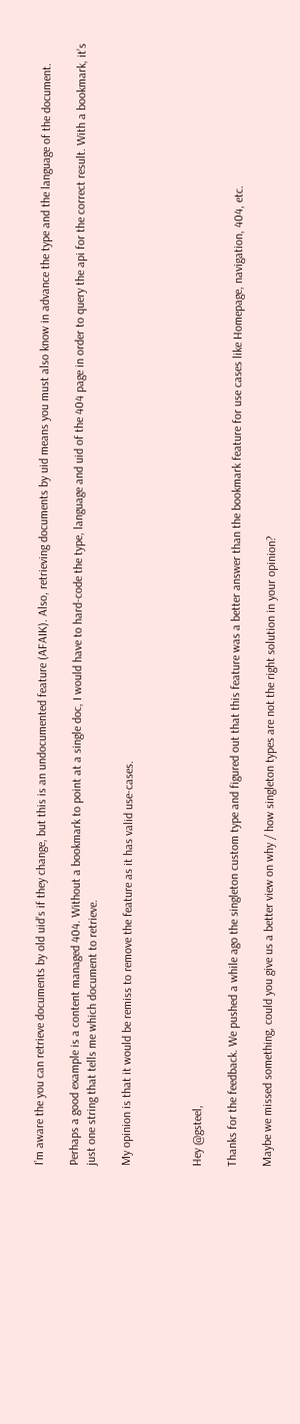I’m aware the you can retrieve documents by old uid’s if they change, but this is an undocumented feature (AFAIK). Also, retrieving documents by uid means you must also know in advance the type and the language of the document.

Perhaps a good example is a content managed 404. Without a bookmark to point at a single doc, I would have to hard-code the type, language and uid of the 404 page in order to query the api for the correct result. With a bookmark, it’s just one string that tells me which document to retrieve.

My opinion is that it would be remiss to remove the feature as it has valid use-cases.



Hey @gsteel,

Thanks for the feedback. We pushed a while ago the singleton custom type and figured out that this feature was a better answer than the bookmark feature for use cases like Homepage, navigation, 404, etc.

Maybe we missed something, could you give us a better view on why / how singleton types are not the right solution in your opinion?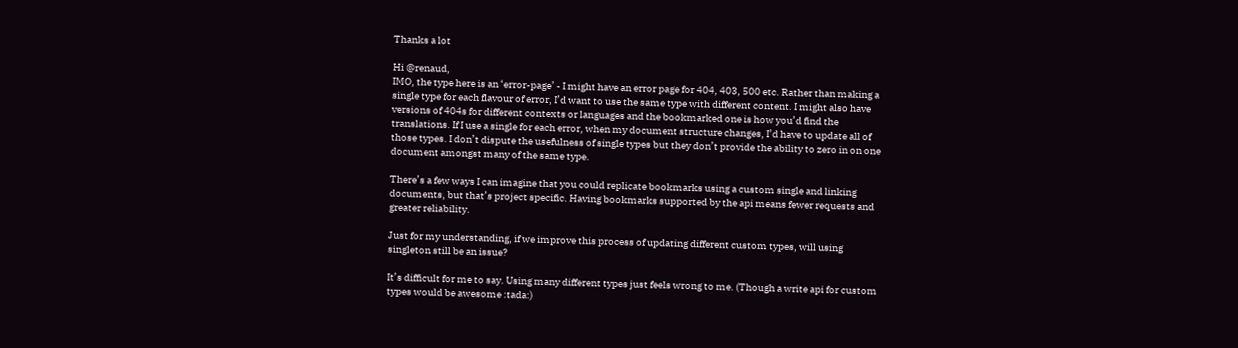Thanks a lot

Hi @renaud,
IMO, the type here is an ‘error-page’ - I might have an error page for 404, 403, 500 etc. Rather than making a single type for each flavour of error, I’d want to use the same type with different content. I might also have versions of 404s for different contexts or languages and the bookmarked one is how you’d find the translations. If I use a single for each error, when my document structure changes, I’d have to update all of those types. I don’t dispute the usefulness of single types but they don’t provide the ability to zero in on one document amongst many of the same type.

There’s a few ways I can imagine that you could replicate bookmarks using a custom single and linking documents, but that’s project specific. Having bookmarks supported by the api means fewer requests and greater reliability.

Just for my understanding, if we improve this process of updating different custom types, will using singleton still be an issue?

It’s difficult for me to say. Using many different types just feels wrong to me. (Though a write api for custom types would be awesome :tada:)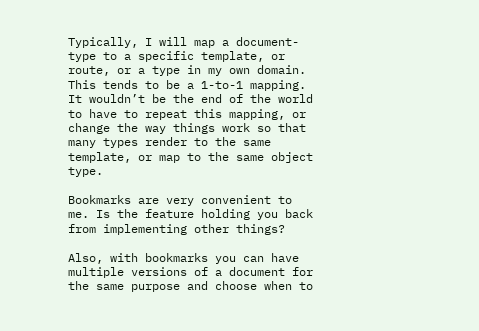Typically, I will map a document-type to a specific template, or route, or a type in my own domain. This tends to be a 1-to-1 mapping. It wouldn’t be the end of the world to have to repeat this mapping, or change the way things work so that many types render to the same template, or map to the same object type.

Bookmarks are very convenient to me. Is the feature holding you back from implementing other things?

Also, with bookmarks you can have multiple versions of a document for the same purpose and choose when to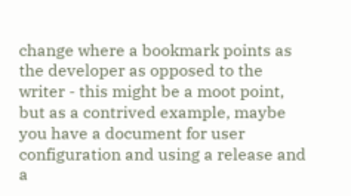change where a bookmark points as the developer as opposed to the writer - this might be a moot point, but as a contrived example, maybe you have a document for user configuration and using a release and a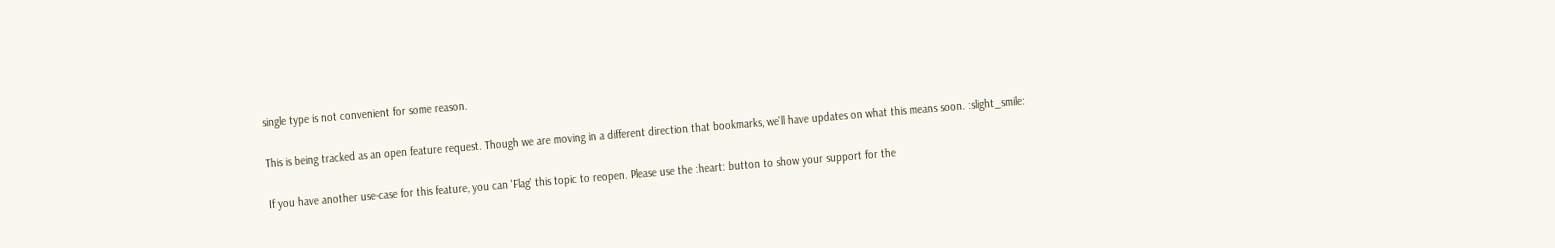single type is not convenient for some reason.

This is being tracked as an open feature request. Though we are moving in a different direction that bookmarks, we'll have updates on what this means soon. :slight_smile:

If you have another use-case for this feature, you can 'Flag' this topic to reopen. Please use the :heart: button to show your support for the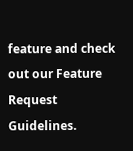feature and check out our Feature Request Guidelines.